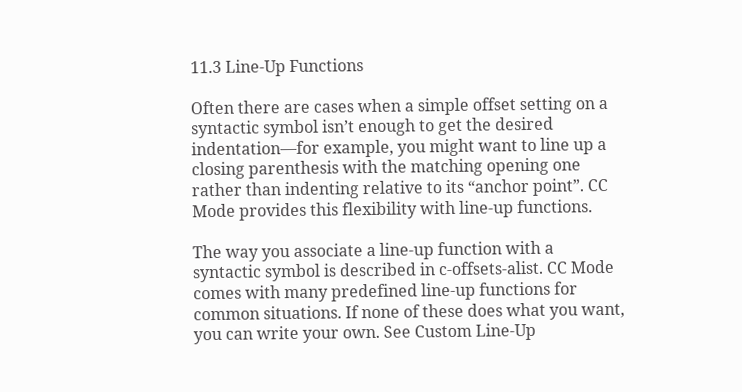11.3 Line-Up Functions

Often there are cases when a simple offset setting on a syntactic symbol isn’t enough to get the desired indentation—for example, you might want to line up a closing parenthesis with the matching opening one rather than indenting relative to its “anchor point”. CC Mode provides this flexibility with line-up functions.

The way you associate a line-up function with a syntactic symbol is described in c-offsets-alist. CC Mode comes with many predefined line-up functions for common situations. If none of these does what you want, you can write your own. See Custom Line-Up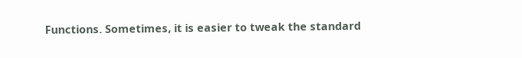Functions. Sometimes, it is easier to tweak the standard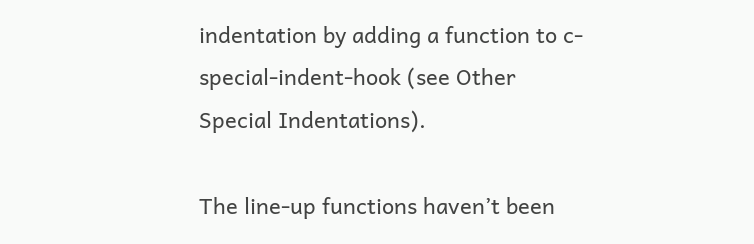indentation by adding a function to c-special-indent-hook (see Other Special Indentations).

The line-up functions haven’t been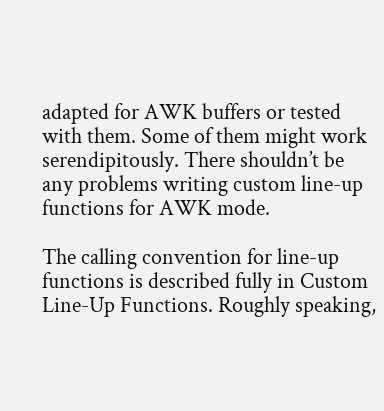adapted for AWK buffers or tested with them. Some of them might work serendipitously. There shouldn’t be any problems writing custom line-up functions for AWK mode.

The calling convention for line-up functions is described fully in Custom Line-Up Functions. Roughly speaking,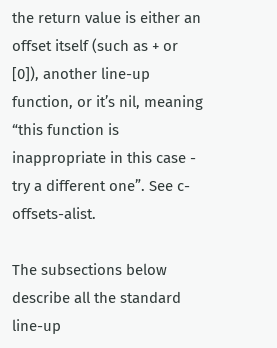the return value is either an offset itself (such as + or [0]), another line-up function, or it’s nil, meaning “this function is inappropriate in this case - try a different one”. See c-offsets-alist.

The subsections below describe all the standard line-up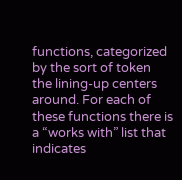functions, categorized by the sort of token the lining-up centers around. For each of these functions there is a “works with” list that indicates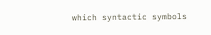which syntactic symbols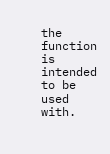the function is intended to be used with.